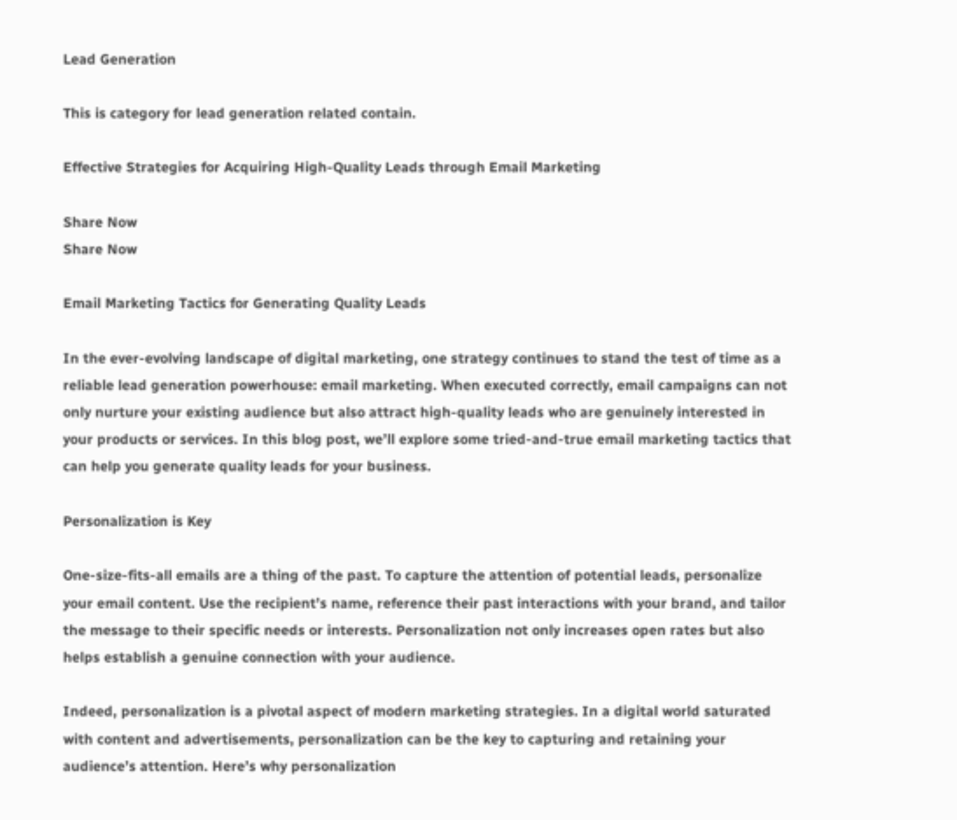Lead Generation

This is category for lead generation related contain.

Effective Strategies for Acquiring High-Quality Leads through Email Marketing

Share Now
Share Now

Email Marketing Tactics for Generating Quality Leads

In the ever-evolving landscape of digital marketing, one strategy continues to stand the test of time as a reliable lead generation powerhouse: email marketing. When executed correctly, email campaigns can not only nurture your existing audience but also attract high-quality leads who are genuinely interested in your products or services. In this blog post, we’ll explore some tried-and-true email marketing tactics that can help you generate quality leads for your business.

Personalization is Key

One-size-fits-all emails are a thing of the past. To capture the attention of potential leads, personalize your email content. Use the recipient’s name, reference their past interactions with your brand, and tailor the message to their specific needs or interests. Personalization not only increases open rates but also helps establish a genuine connection with your audience.

Indeed, personalization is a pivotal aspect of modern marketing strategies. In a digital world saturated with content and advertisements, personalization can be the key to capturing and retaining your audience’s attention. Here’s why personalization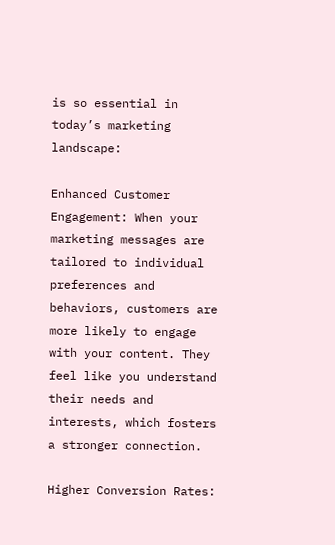is so essential in today’s marketing landscape:

Enhanced Customer Engagement: When your marketing messages are tailored to individual preferences and behaviors, customers are more likely to engage with your content. They feel like you understand their needs and interests, which fosters a stronger connection.

Higher Conversion Rates: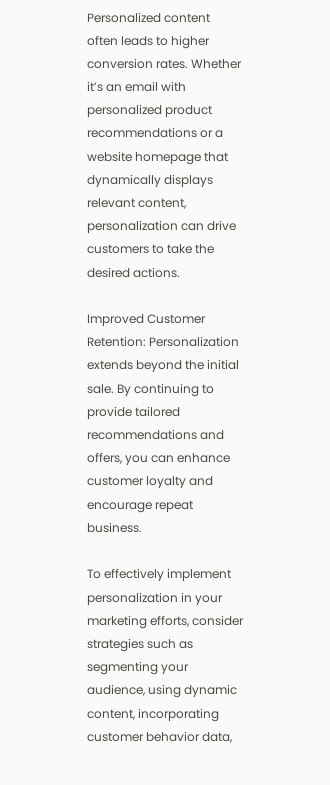Personalized content often leads to higher conversion rates. Whether it’s an email with personalized product recommendations or a website homepage that dynamically displays relevant content, personalization can drive customers to take the desired actions.

Improved Customer Retention: Personalization extends beyond the initial sale. By continuing to provide tailored recommendations and offers, you can enhance customer loyalty and encourage repeat business.

To effectively implement personalization in your marketing efforts, consider strategies such as segmenting your audience, using dynamic content, incorporating customer behavior data,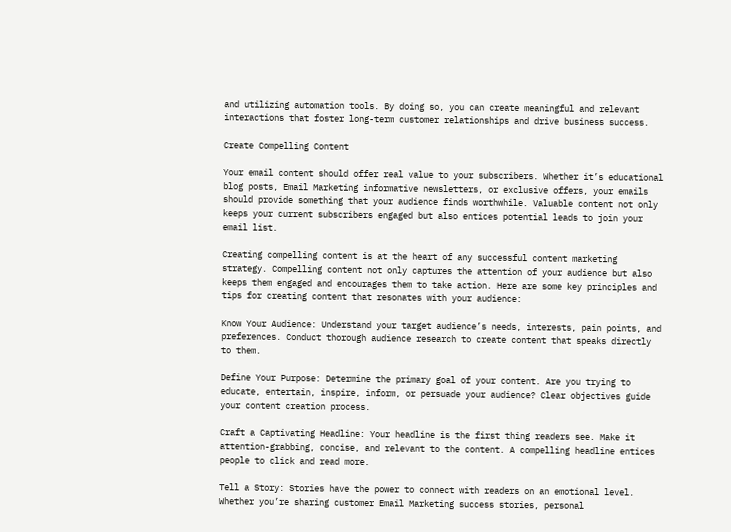and utilizing automation tools. By doing so, you can create meaningful and relevant interactions that foster long-term customer relationships and drive business success.

Create Compelling Content

Your email content should offer real value to your subscribers. Whether it’s educational blog posts, Email Marketing informative newsletters, or exclusive offers, your emails should provide something that your audience finds worthwhile. Valuable content not only keeps your current subscribers engaged but also entices potential leads to join your email list.

Creating compelling content is at the heart of any successful content marketing strategy. Compelling content not only captures the attention of your audience but also keeps them engaged and encourages them to take action. Here are some key principles and tips for creating content that resonates with your audience:

Know Your Audience: Understand your target audience’s needs, interests, pain points, and preferences. Conduct thorough audience research to create content that speaks directly to them.

Define Your Purpose: Determine the primary goal of your content. Are you trying to educate, entertain, inspire, inform, or persuade your audience? Clear objectives guide your content creation process.

Craft a Captivating Headline: Your headline is the first thing readers see. Make it attention-grabbing, concise, and relevant to the content. A compelling headline entices people to click and read more.

Tell a Story: Stories have the power to connect with readers on an emotional level. Whether you’re sharing customer Email Marketing success stories, personal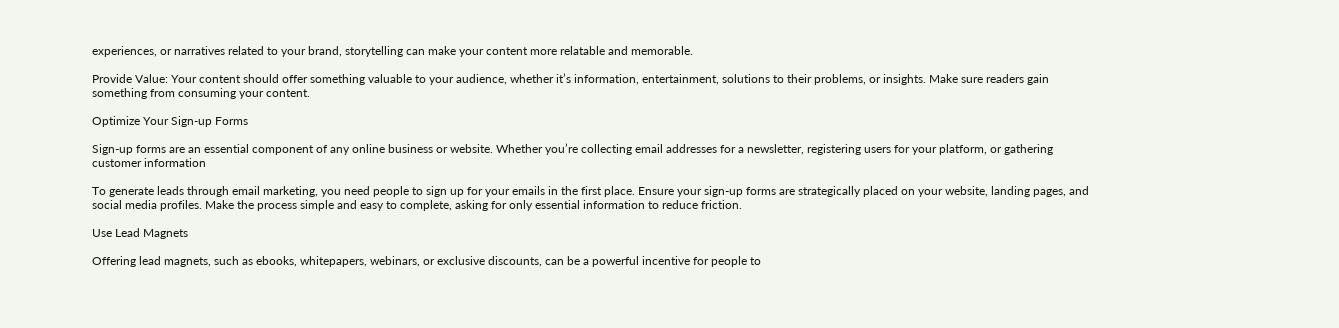experiences, or narratives related to your brand, storytelling can make your content more relatable and memorable.

Provide Value: Your content should offer something valuable to your audience, whether it’s information, entertainment, solutions to their problems, or insights. Make sure readers gain something from consuming your content.

Optimize Your Sign-up Forms

Sign-up forms are an essential component of any online business or website. Whether you’re collecting email addresses for a newsletter, registering users for your platform, or gathering customer information

To generate leads through email marketing, you need people to sign up for your emails in the first place. Ensure your sign-up forms are strategically placed on your website, landing pages, and social media profiles. Make the process simple and easy to complete, asking for only essential information to reduce friction.

Use Lead Magnets

Offering lead magnets, such as ebooks, whitepapers, webinars, or exclusive discounts, can be a powerful incentive for people to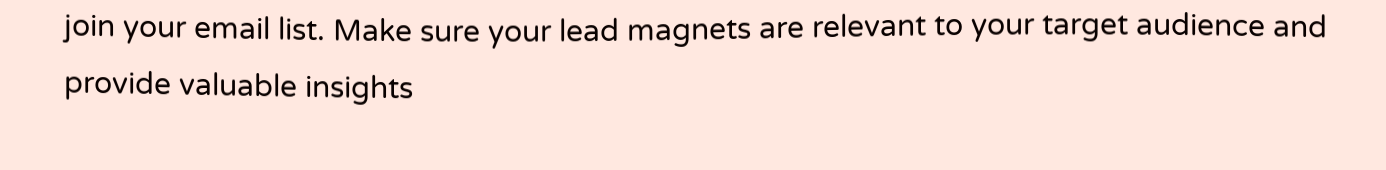join your email list. Make sure your lead magnets are relevant to your target audience and provide valuable insights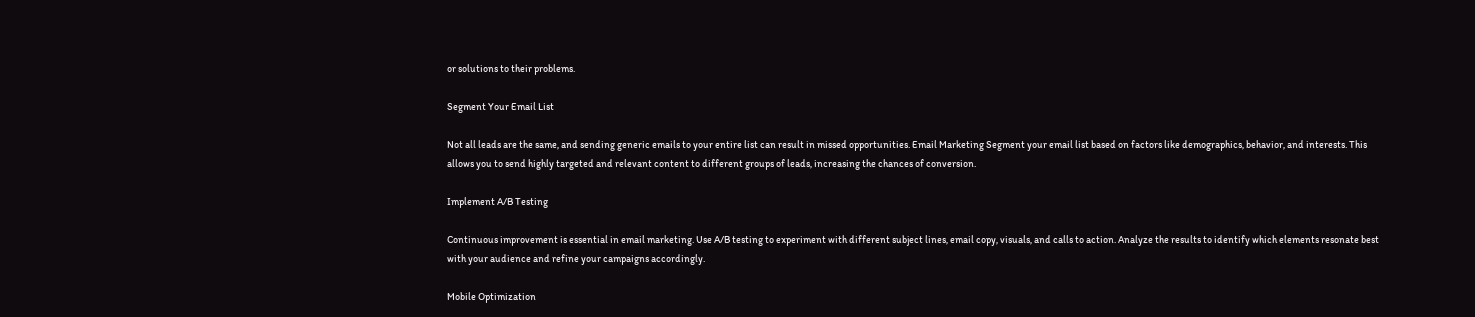or solutions to their problems.

Segment Your Email List

Not all leads are the same, and sending generic emails to your entire list can result in missed opportunities. Email Marketing Segment your email list based on factors like demographics, behavior, and interests. This allows you to send highly targeted and relevant content to different groups of leads, increasing the chances of conversion.

Implement A/B Testing

Continuous improvement is essential in email marketing. Use A/B testing to experiment with different subject lines, email copy, visuals, and calls to action. Analyze the results to identify which elements resonate best with your audience and refine your campaigns accordingly.

Mobile Optimization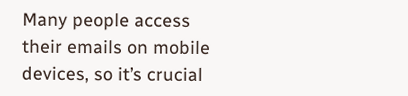Many people access their emails on mobile devices, so it’s crucial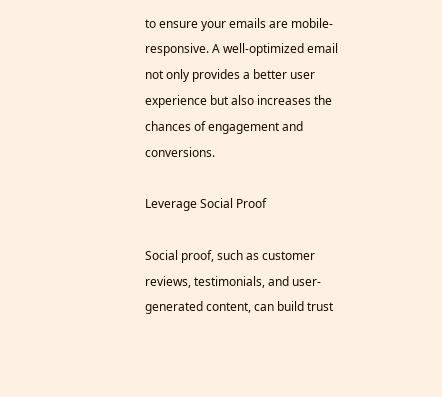to ensure your emails are mobile-responsive. A well-optimized email not only provides a better user experience but also increases the chances of engagement and conversions.

Leverage Social Proof

Social proof, such as customer reviews, testimonials, and user-generated content, can build trust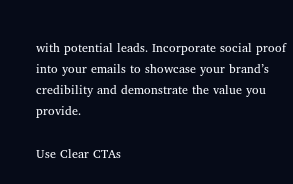with potential leads. Incorporate social proof into your emails to showcase your brand’s credibility and demonstrate the value you provide.

Use Clear CTAs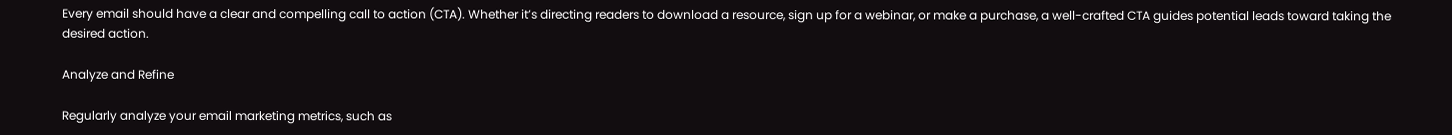Every email should have a clear and compelling call to action (CTA). Whether it’s directing readers to download a resource, sign up for a webinar, or make a purchase, a well-crafted CTA guides potential leads toward taking the desired action.

Analyze and Refine

Regularly analyze your email marketing metrics, such as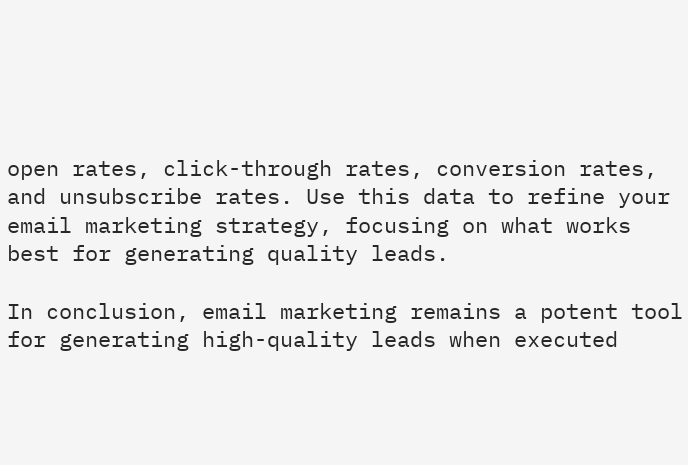open rates, click-through rates, conversion rates, and unsubscribe rates. Use this data to refine your email marketing strategy, focusing on what works best for generating quality leads.

In conclusion, email marketing remains a potent tool for generating high-quality leads when executed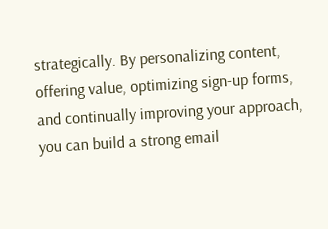strategically. By personalizing content, offering value, optimizing sign-up forms, and continually improving your approach, you can build a strong email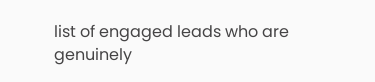list of engaged leads who are genuinely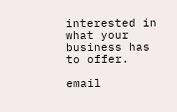interested in what your business has to offer.

email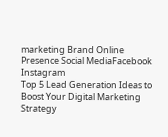marketing Brand Online Presence Social MediaFacebook Instagram
Top 5 Lead Generation Ideas to Boost Your Digital Marketing Strategy